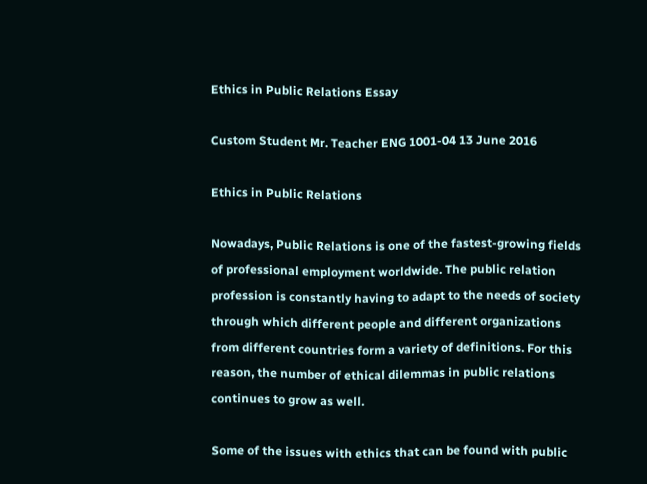Ethics in Public Relations Essay

Custom Student Mr. Teacher ENG 1001-04 13 June 2016

Ethics in Public Relations

Nowadays, Public Relations is one of the fastest-growing fields of professional employment worldwide. The public relation profession is constantly having to adapt to the needs of society through which different people and different organizations from different countries form a variety of definitions. For this reason, the number of ethical dilemmas in public relations continues to grow as well.

Some of the issues with ethics that can be found with public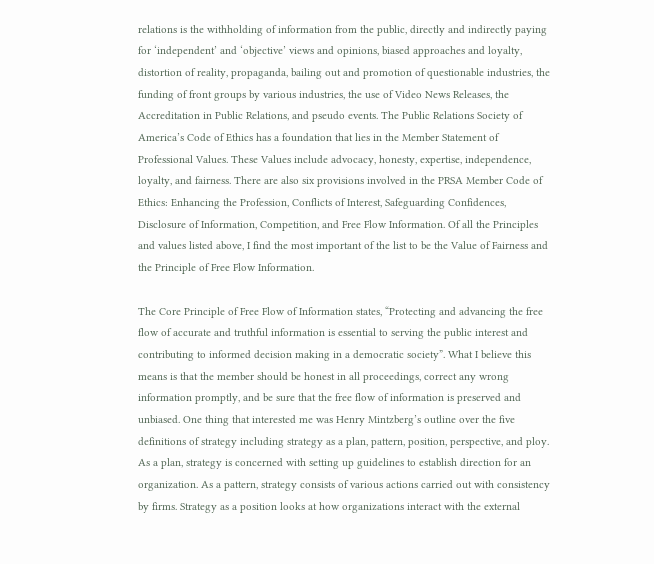relations is the withholding of information from the public, directly and indirectly paying for ‘independent’ and ‘objective’ views and opinions, biased approaches and loyalty, distortion of reality, propaganda, bailing out and promotion of questionable industries, the funding of front groups by various industries, the use of Video News Releases, the Accreditation in Public Relations, and pseudo events. The Public Relations Society of America’s Code of Ethics has a foundation that lies in the Member Statement of Professional Values. These Values include advocacy, honesty, expertise, independence, loyalty, and fairness. There are also six provisions involved in the PRSA Member Code of Ethics: Enhancing the Profession, Conflicts of Interest, Safeguarding Confidences, Disclosure of Information, Competition, and Free Flow Information. Of all the Principles and values listed above, I find the most important of the list to be the Value of Fairness and the Principle of Free Flow Information.

The Core Principle of Free Flow of Information states, “Protecting and advancing the free flow of accurate and truthful information is essential to serving the public interest and contributing to informed decision making in a democratic society”. What I believe this means is that the member should be honest in all proceedings, correct any wrong information promptly, and be sure that the free flow of information is preserved and unbiased. One thing that interested me was Henry Mintzberg’s outline over the five definitions of strategy including strategy as a plan, pattern, position, perspective, and ploy. As a plan, strategy is concerned with setting up guidelines to establish direction for an organization. As a pattern, strategy consists of various actions carried out with consistency by firms. Strategy as a position looks at how organizations interact with the external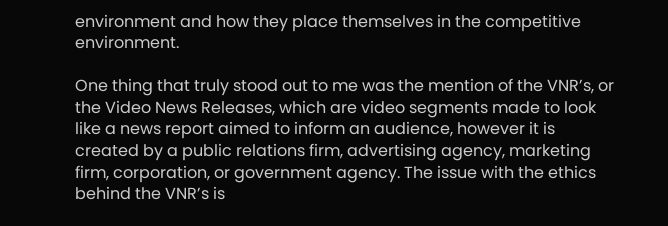environment and how they place themselves in the competitive environment.

One thing that truly stood out to me was the mention of the VNR’s, or the Video News Releases, which are video segments made to look like a news report aimed to inform an audience, however it is created by a public relations firm, advertising agency, marketing firm, corporation, or government agency. The issue with the ethics behind the VNR’s is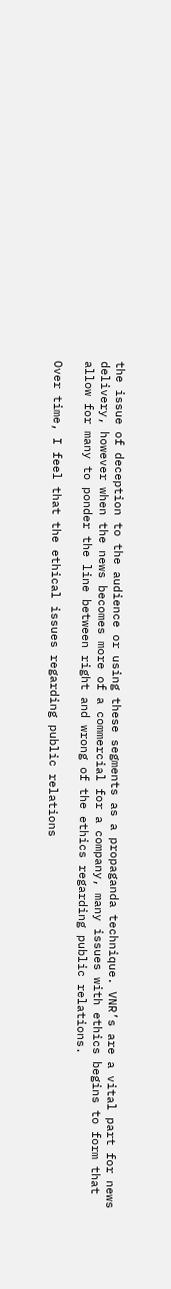the issue of deception to the audience or using these segments as a propaganda technique. VNR’s are a vital part for news delivery, however when the news becomes more of a commercial for a company, many issues with ethics begins to form that allow for many to ponder the line between right and wrong of the ethics regarding public relations.

Over time, I feel that the ethical issues regarding public relations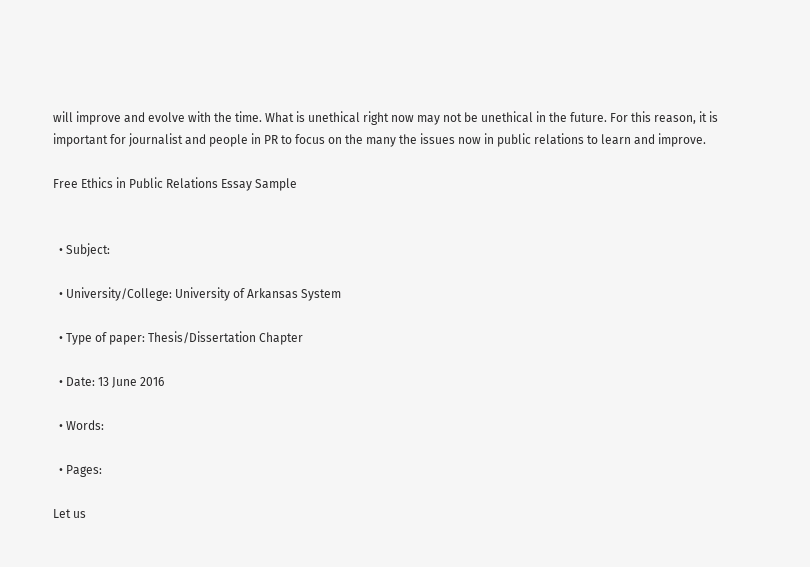will improve and evolve with the time. What is unethical right now may not be unethical in the future. For this reason, it is important for journalist and people in PR to focus on the many the issues now in public relations to learn and improve.

Free Ethics in Public Relations Essay Sample


  • Subject:

  • University/College: University of Arkansas System

  • Type of paper: Thesis/Dissertation Chapter

  • Date: 13 June 2016

  • Words:

  • Pages:

Let us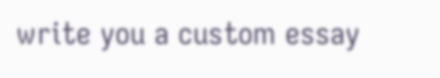write you a custom essay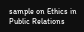sample on Ethics in Public Relations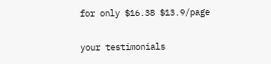for only $16.38 $13.9/page

your testimonials